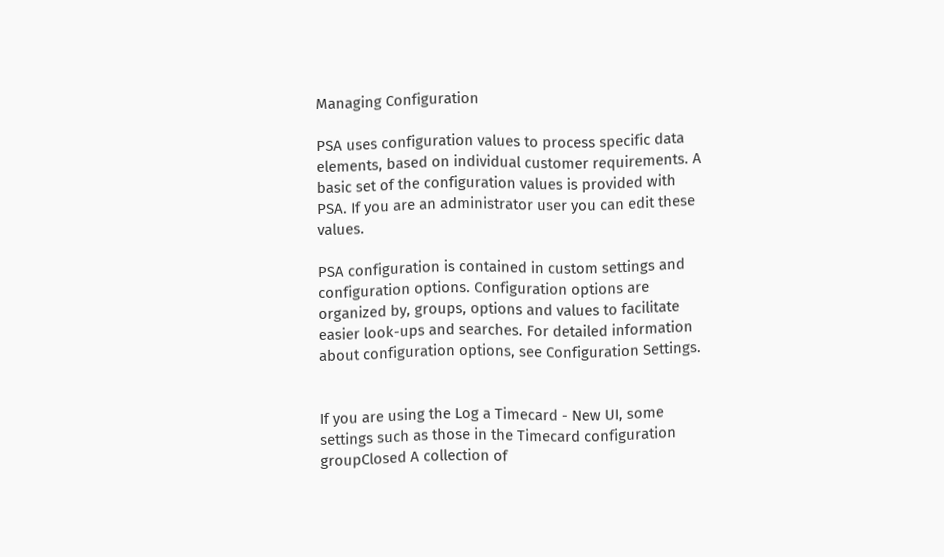Managing Configuration

PSA uses configuration values to process specific data elements, based on individual customer requirements. A basic set of the configuration values is provided with PSA. If you are an administrator user you can edit these values.

PSA configuration is contained in custom settings and configuration options. Configuration options are organized by, groups, options and values to facilitate easier look-ups and searches. For detailed information about configuration options, see Configuration Settings.


If you are using the Log a Timecard - New UI, some settings such as those in the Timecard configuration groupClosed A collection of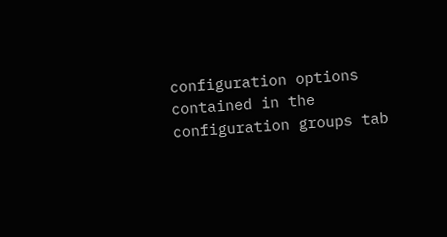configuration options contained in the configuration groups tab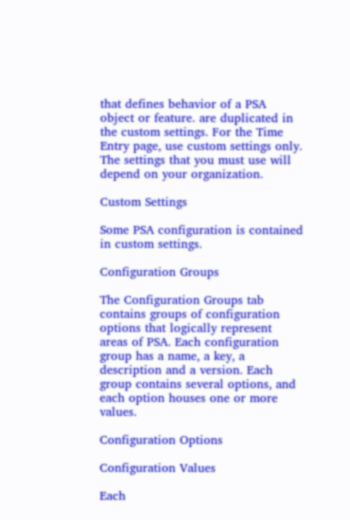that defines behavior of a PSA object or feature. are duplicated in the custom settings. For the Time Entry page, use custom settings only. The settings that you must use will depend on your organization.

Custom Settings

Some PSA configuration is contained in custom settings.

Configuration Groups

The Configuration Groups tab contains groups of configuration options that logically represent areas of PSA. Each configuration group has a name, a key, a description and a version. Each group contains several options, and each option houses one or more values.

Configuration Options

Configuration Values

Each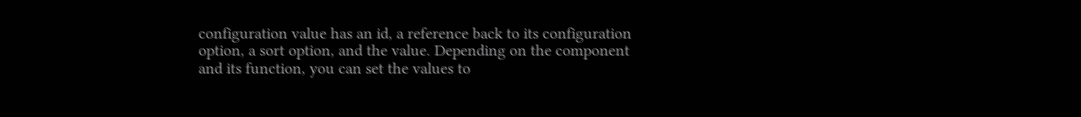configuration value has an id, a reference back to its configuration option, a sort option, and the value. Depending on the component and its function, you can set the values to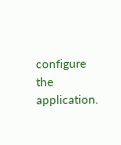configure the application.